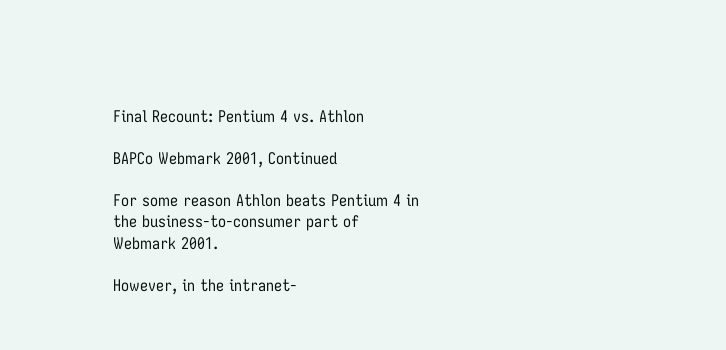Final Recount: Pentium 4 vs. Athlon

BAPCo Webmark 2001, Continued

For some reason Athlon beats Pentium 4 in the business-to-consumer part of Webmark 2001.

However, in the intranet-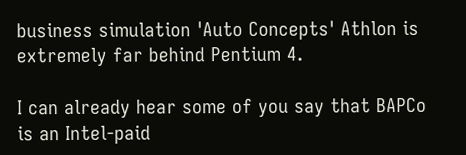business simulation 'Auto Concepts' Athlon is extremely far behind Pentium 4.

I can already hear some of you say that BAPCo is an Intel-paid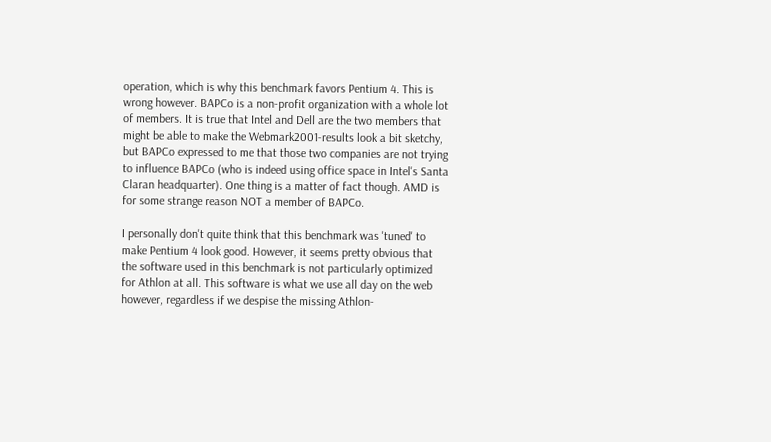operation, which is why this benchmark favors Pentium 4. This is wrong however. BAPCo is a non-profit organization with a whole lot of members. It is true that Intel and Dell are the two members that might be able to make the Webmark2001-results look a bit sketchy, but BAPCo expressed to me that those two companies are not trying to influence BAPCo (who is indeed using office space in Intel's Santa Claran headquarter). One thing is a matter of fact though. AMD is for some strange reason NOT a member of BAPCo.

I personally don't quite think that this benchmark was 'tuned' to make Pentium 4 look good. However, it seems pretty obvious that the software used in this benchmark is not particularly optimized for Athlon at all. This software is what we use all day on the web however, regardless if we despise the missing Athlon-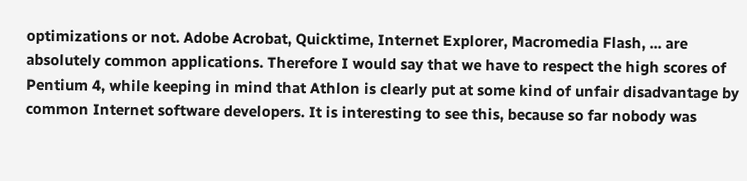optimizations or not. Adobe Acrobat, Quicktime, Internet Explorer, Macromedia Flash, ... are absolutely common applications. Therefore I would say that we have to respect the high scores of Pentium 4, while keeping in mind that Athlon is clearly put at some kind of unfair disadvantage by common Internet software developers. It is interesting to see this, because so far nobody was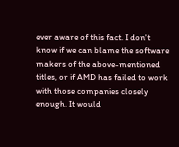ever aware of this fact. I don't know if we can blame the software makers of the above-mentioned titles, or if AMD has failed to work with those companies closely enough. It would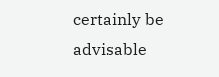certainly be advisable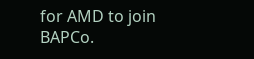for AMD to join BAPCo.